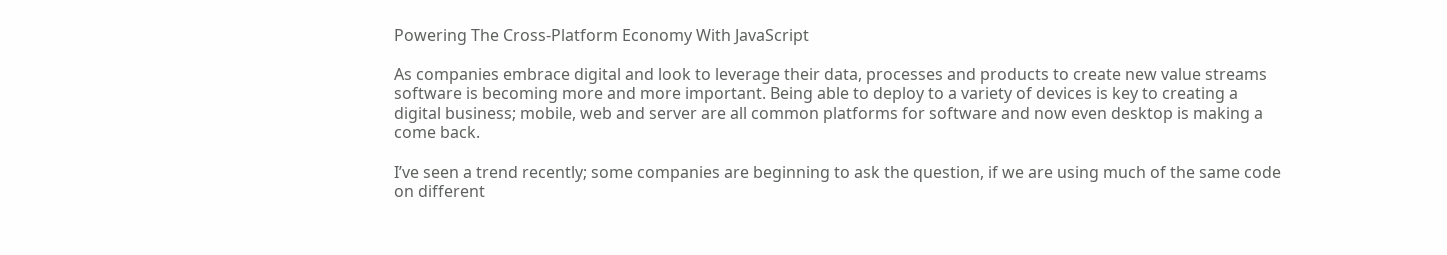Powering The Cross-Platform Economy With JavaScript

As companies embrace digital and look to leverage their data, processes and products to create new value streams software is becoming more and more important. Being able to deploy to a variety of devices is key to creating a digital business; mobile, web and server are all common platforms for software and now even desktop is making a come back.

I’ve seen a trend recently; some companies are beginning to ask the question, if we are using much of the same code on different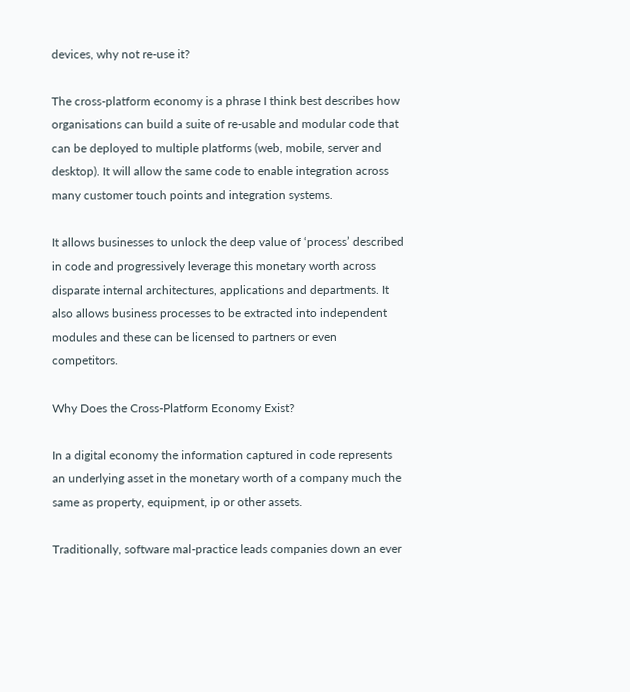devices, why not re-use it?

The cross-platform economy is a phrase I think best describes how organisations can build a suite of re-usable and modular code that can be deployed to multiple platforms (web, mobile, server and desktop). It will allow the same code to enable integration across many customer touch points and integration systems.

It allows businesses to unlock the deep value of ‘process’ described in code and progressively leverage this monetary worth across disparate internal architectures, applications and departments. It also allows business processes to be extracted into independent modules and these can be licensed to partners or even competitors.

Why Does the Cross-Platform Economy Exist?

In a digital economy the information captured in code represents an underlying asset in the monetary worth of a company much the same as property, equipment, ip or other assets.

Traditionally, software mal-practice leads companies down an ever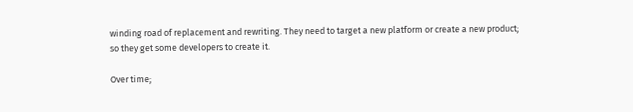winding road of replacement and rewriting. They need to target a new platform or create a new product; so they get some developers to create it.

Over time;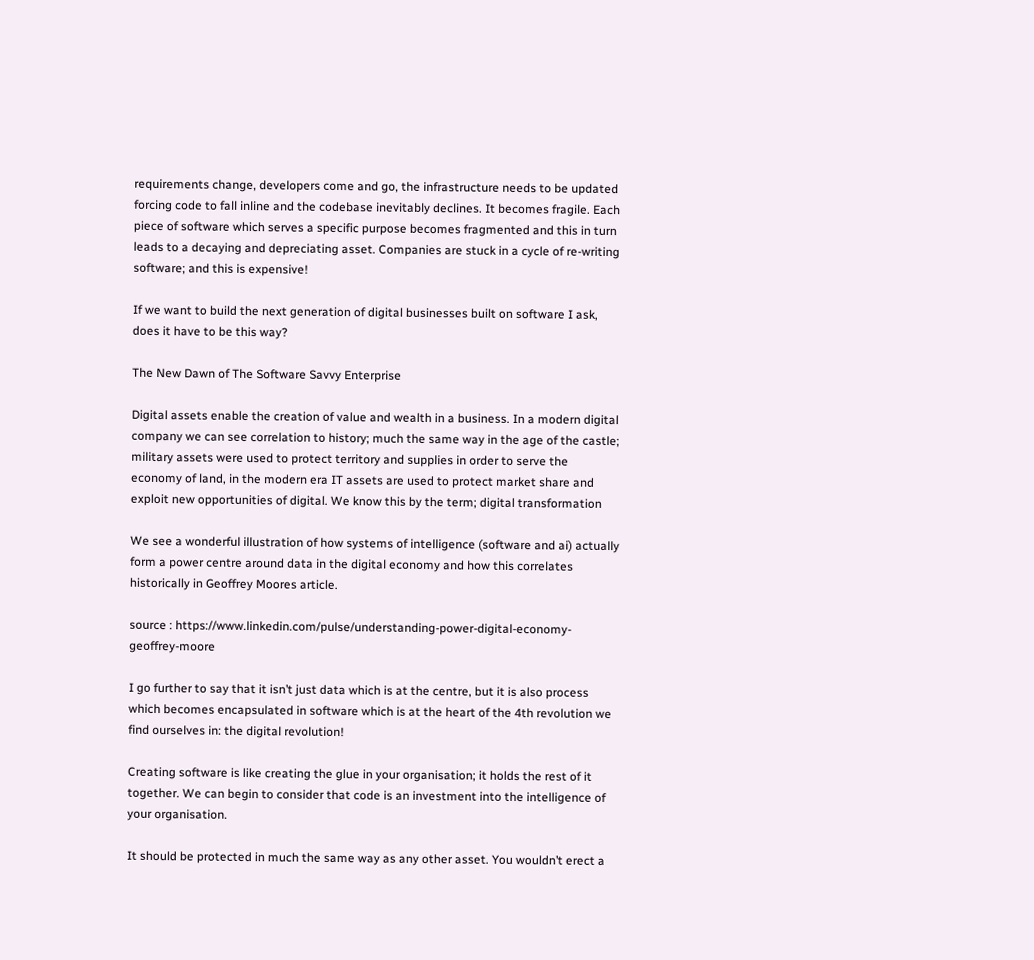requirements change, developers come and go, the infrastructure needs to be updated forcing code to fall inline and the codebase inevitably declines. It becomes fragile. Each piece of software which serves a specific purpose becomes fragmented and this in turn leads to a decaying and depreciating asset. Companies are stuck in a cycle of re-writing software; and this is expensive!

If we want to build the next generation of digital businesses built on software I ask, does it have to be this way?

The New Dawn of The Software Savvy Enterprise

Digital assets enable the creation of value and wealth in a business. In a modern digital company we can see correlation to history; much the same way in the age of the castle; military assets were used to protect territory and supplies in order to serve the economy of land, in the modern era IT assets are used to protect market share and exploit new opportunities of digital. We know this by the term; digital transformation

We see a wonderful illustration of how systems of intelligence (software and ai) actually form a power centre around data in the digital economy and how this correlates historically in Geoffrey Moores article.

source : https://www.linkedin.com/pulse/understanding-power-digital-economy-geoffrey-moore

I go further to say that it isn’t just data which is at the centre, but it is also process which becomes encapsulated in software which is at the heart of the 4th revolution we find ourselves in: the digital revolution!

Creating software is like creating the glue in your organisation; it holds the rest of it together. We can begin to consider that code is an investment into the intelligence of your organisation.

It should be protected in much the same way as any other asset. You wouldn’t erect a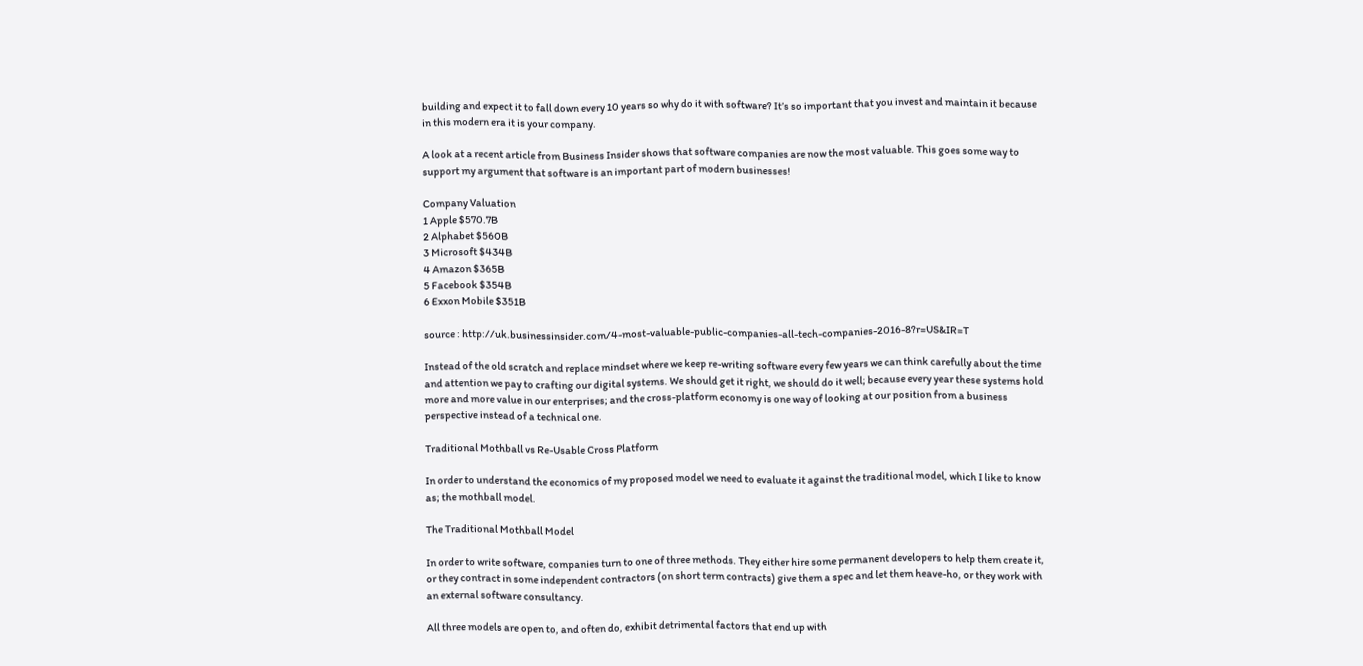building and expect it to fall down every 10 years so why do it with software? It’s so important that you invest and maintain it because in this modern era it is your company.

A look at a recent article from Business Insider shows that software companies are now the most valuable. This goes some way to support my argument that software is an important part of modern businesses!

Company Valuation
1 Apple $570.7B
2 Alphabet $560B
3 Microsoft $434B
4 Amazon $365B
5 Facebook $354B
6 Exxon Mobile $351B

source : http://uk.businessinsider.com/4-most-valuable-public-companies-all-tech-companies-2016-8?r=US&IR=T

Instead of the old scratch and replace mindset where we keep re-writing software every few years we can think carefully about the time and attention we pay to crafting our digital systems. We should get it right, we should do it well; because every year these systems hold more and more value in our enterprises; and the cross-platform economy is one way of looking at our position from a business perspective instead of a technical one.

Traditional Mothball vs Re-Usable Cross Platform

In order to understand the economics of my proposed model we need to evaluate it against the traditional model, which I like to know as; the mothball model.

The Traditional Mothball Model

In order to write software, companies turn to one of three methods. They either hire some permanent developers to help them create it, or they contract in some independent contractors (on short term contracts) give them a spec and let them heave-ho, or they work with an external software consultancy.

All three models are open to, and often do, exhibit detrimental factors that end up with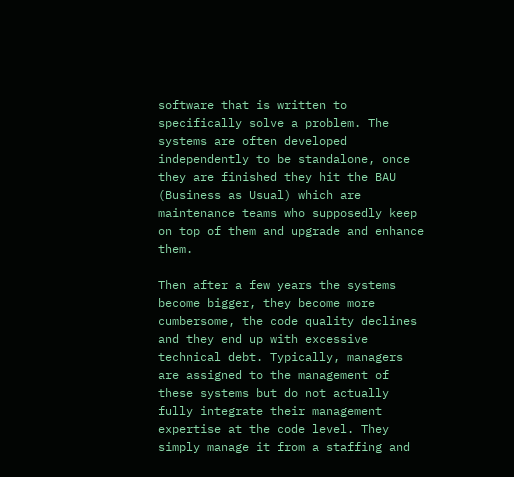software that is written to specifically solve a problem. The systems are often developed independently to be standalone, once they are finished they hit the BAU (Business as Usual) which are maintenance teams who supposedly keep on top of them and upgrade and enhance them.

Then after a few years the systems become bigger, they become more cumbersome, the code quality declines and they end up with excessive technical debt. Typically, managers are assigned to the management of these systems but do not actually fully integrate their management expertise at the code level. They simply manage it from a staffing and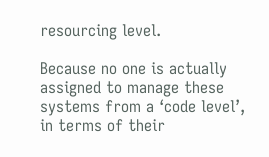resourcing level.

Because no one is actually assigned to manage these systems from a ‘code level’, in terms of their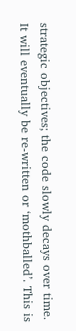strategic objectives; the code slowly decays over time. It will eventually be re-written or ‘mothballed’. This is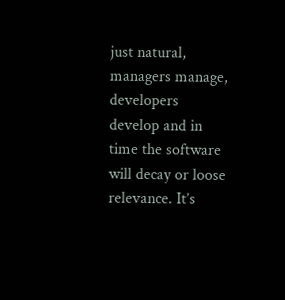just natural, managers manage, developers develop and in time the software will decay or loose relevance. It’s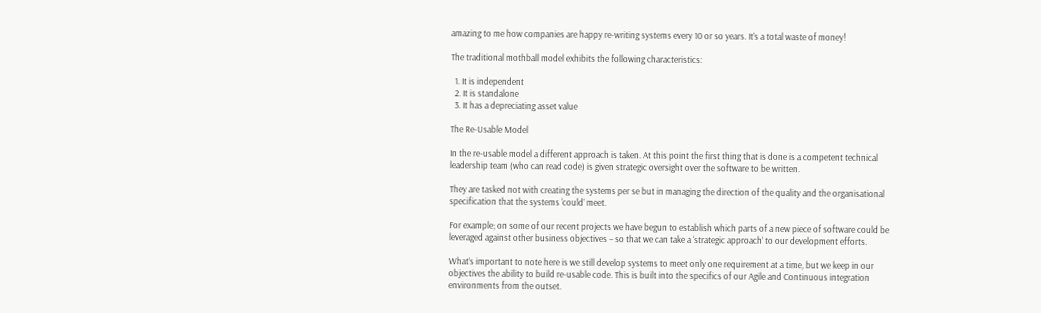amazing to me how companies are happy re-writing systems every 10 or so years. It’s a total waste of money!

The traditional mothball model exhibits the following characteristics:

  1. It is independent
  2. It is standalone
  3. It has a depreciating asset value

The Re-Usable Model

In the re-usable model a different approach is taken. At this point the first thing that is done is a competent technical leadership team (who can read code) is given strategic oversight over the software to be written.

They are tasked not with creating the systems per se but in managing the direction of the quality and the organisational specification that the systems ‘could’ meet.

For example; on some of our recent projects we have begun to establish which parts of a new piece of software could be leveraged against other business objectives – so that we can take a ‘strategic approach’ to our development efforts.

What’s important to note here is we still develop systems to meet only one requirement at a time, but we keep in our objectives the ability to build re-usable code. This is built into the specifics of our Agile and Continuous integration environments from the outset.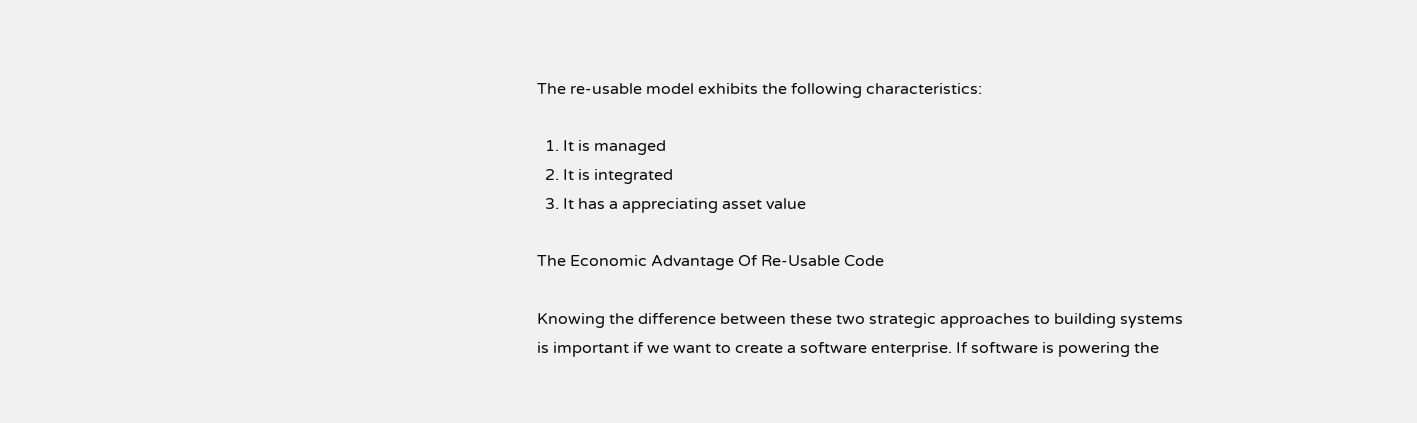The re-usable model exhibits the following characteristics:

  1. It is managed
  2. It is integrated
  3. It has a appreciating asset value

The Economic Advantage Of Re-Usable Code

Knowing the difference between these two strategic approaches to building systems is important if we want to create a software enterprise. If software is powering the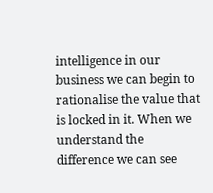intelligence in our business we can begin to rationalise the value that is locked in it. When we understand the difference we can see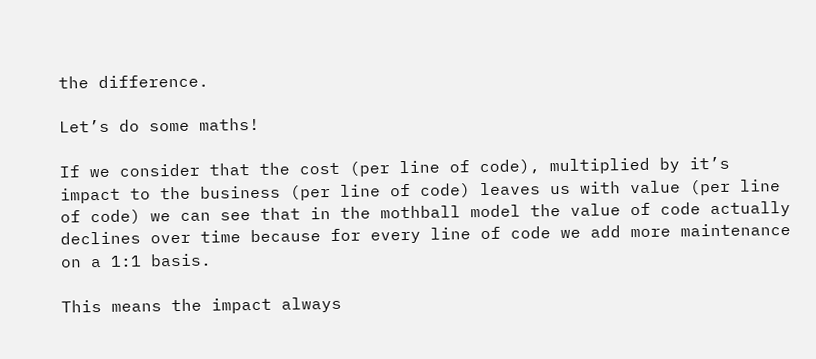the difference.

Let’s do some maths!

If we consider that the cost (per line of code), multiplied by it’s impact to the business (per line of code) leaves us with value (per line of code) we can see that in the mothball model the value of code actually declines over time because for every line of code we add more maintenance on a 1:1 basis.

This means the impact always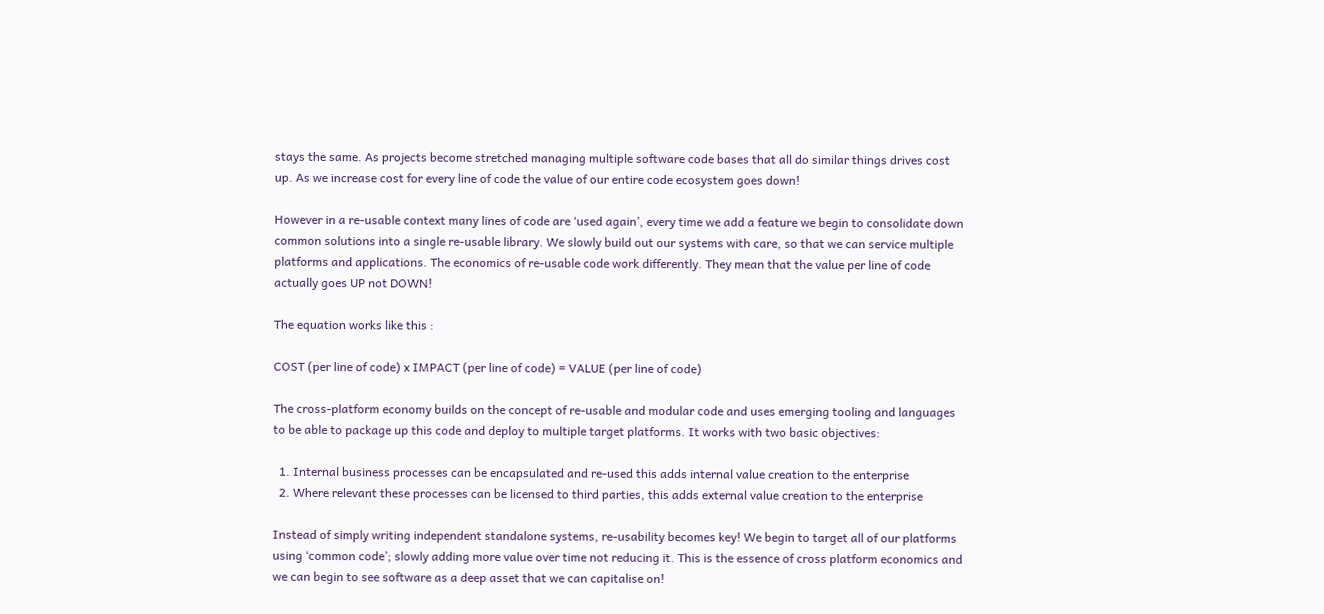stays the same. As projects become stretched managing multiple software code bases that all do similar things drives cost up. As we increase cost for every line of code the value of our entire code ecosystem goes down!

However in a re-usable context many lines of code are ‘used again’, every time we add a feature we begin to consolidate down common solutions into a single re-usable library. We slowly build out our systems with care, so that we can service multiple platforms and applications. The economics of re-usable code work differently. They mean that the value per line of code actually goes UP not DOWN!

The equation works like this :

COST (per line of code) x IMPACT (per line of code) = VALUE (per line of code)

The cross-platform economy builds on the concept of re-usable and modular code and uses emerging tooling and languages to be able to package up this code and deploy to multiple target platforms. It works with two basic objectives:

  1. Internal business processes can be encapsulated and re-used this adds internal value creation to the enterprise
  2. Where relevant these processes can be licensed to third parties, this adds external value creation to the enterprise

Instead of simply writing independent standalone systems, re-usability becomes key! We begin to target all of our platforms using ‘common code’; slowly adding more value over time not reducing it. This is the essence of cross platform economics and we can begin to see software as a deep asset that we can capitalise on!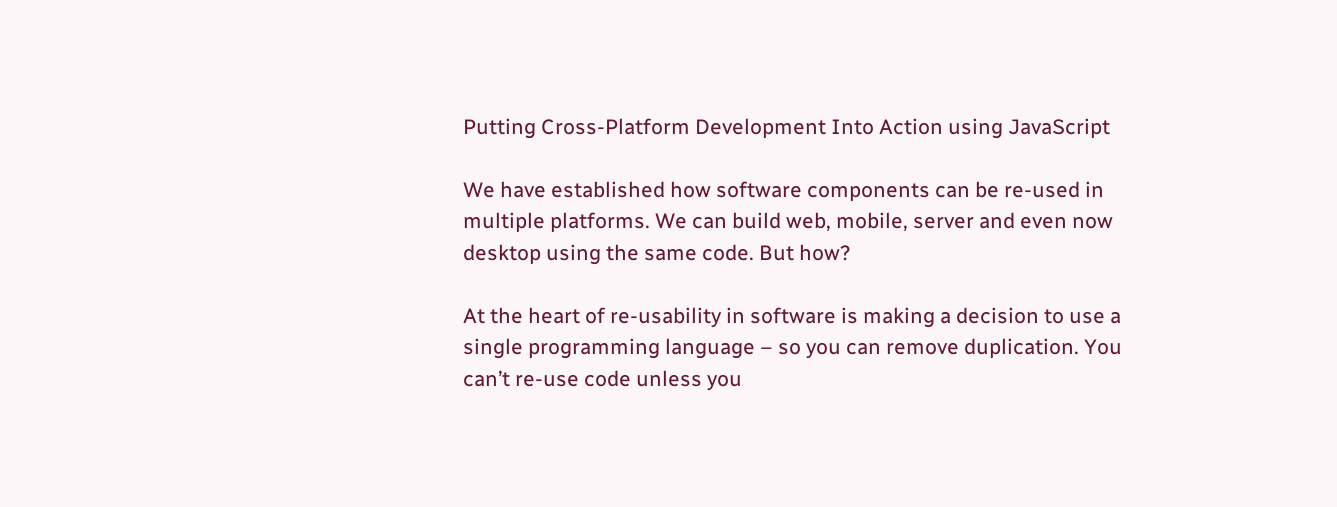Putting Cross-Platform Development Into Action using JavaScript

We have established how software components can be re-used in multiple platforms. We can build web, mobile, server and even now desktop using the same code. But how?

At the heart of re-usability in software is making a decision to use a single programming language – so you can remove duplication. You can’t re-use code unless you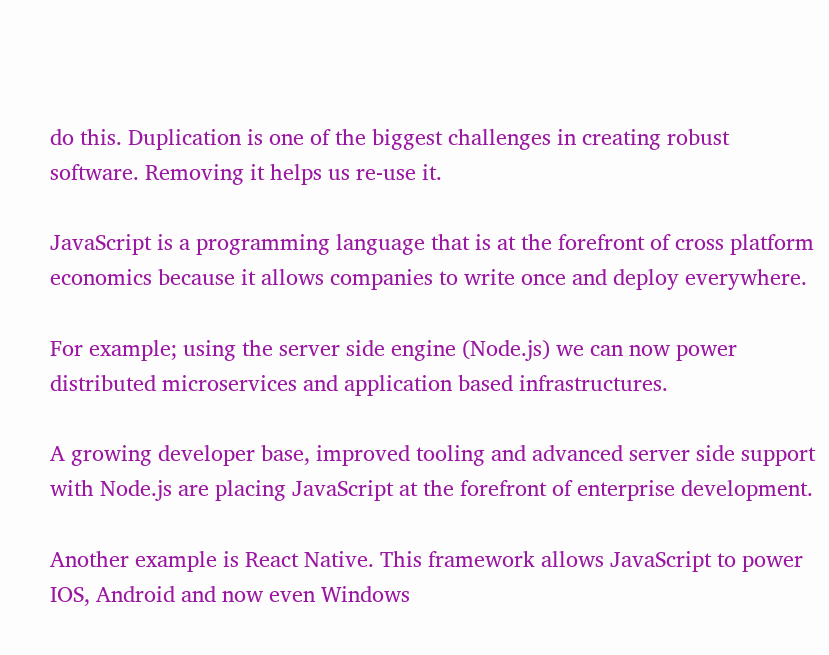do this. Duplication is one of the biggest challenges in creating robust software. Removing it helps us re-use it.

JavaScript is a programming language that is at the forefront of cross platform economics because it allows companies to write once and deploy everywhere.

For example; using the server side engine (Node.js) we can now power distributed microservices and application based infrastructures.

A growing developer base, improved tooling and advanced server side support with Node.js are placing JavaScript at the forefront of enterprise development.

Another example is React Native. This framework allows JavaScript to power IOS, Android and now even Windows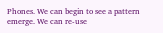Phones. We can begin to see a pattern emerge. We can re-use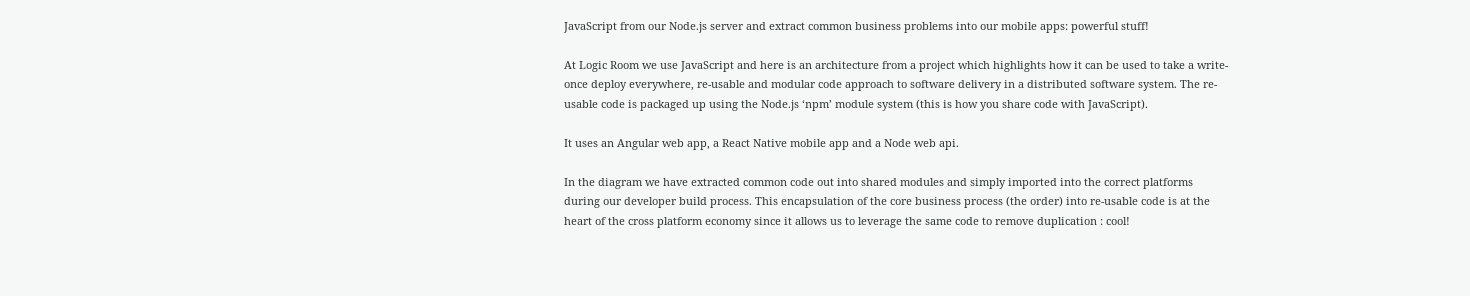JavaScript from our Node.js server and extract common business problems into our mobile apps: powerful stuff!

At Logic Room we use JavaScript and here is an architecture from a project which highlights how it can be used to take a write-once deploy everywhere, re-usable and modular code approach to software delivery in a distributed software system. The re-usable code is packaged up using the Node.js ‘npm’ module system (this is how you share code with JavaScript).

It uses an Angular web app, a React Native mobile app and a Node web api.

In the diagram we have extracted common code out into shared modules and simply imported into the correct platforms during our developer build process. This encapsulation of the core business process (the order) into re-usable code is at the heart of the cross platform economy since it allows us to leverage the same code to remove duplication : cool!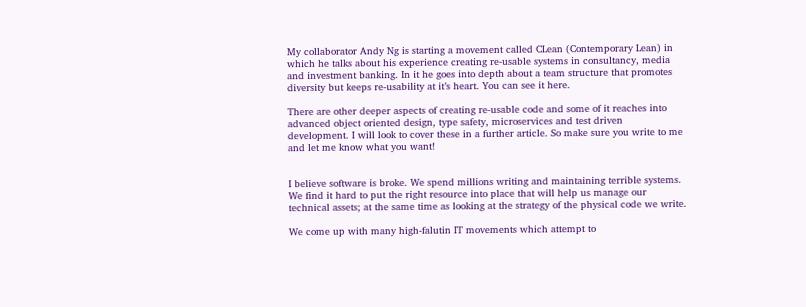My collaborator Andy Ng is starting a movement called CLean (Contemporary Lean) in which he talks about his experience creating re-usable systems in consultancy, media and investment banking. In it he goes into depth about a team structure that promotes diversity but keeps re-usability at it’s heart. You can see it here.

There are other deeper aspects of creating re-usable code and some of it reaches into advanced object oriented design, type safety, microservices and test driven development. I will look to cover these in a further article. So make sure you write to me and let me know what you want!


I believe software is broke. We spend millions writing and maintaining terrible systems. We find it hard to put the right resource into place that will help us manage our technical assets; at the same time as looking at the strategy of the physical code we write.

We come up with many high-falutin IT movements which attempt to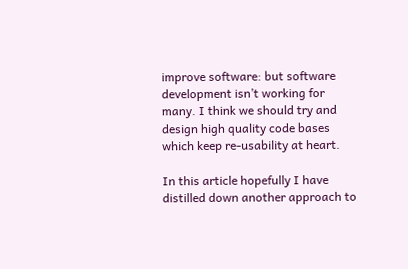improve software: but software development isn’t working for many. I think we should try and design high quality code bases which keep re-usability at heart.

In this article hopefully I have distilled down another approach to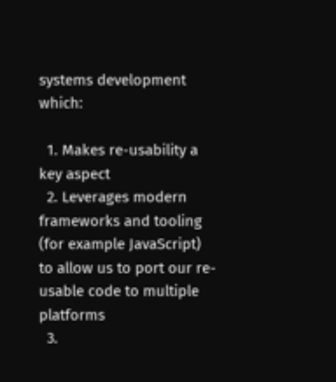systems development which:

  1. Makes re-usability a key aspect
  2. Leverages modern frameworks and tooling (for example JavaScript) to allow us to port our re-usable code to multiple platforms
  3.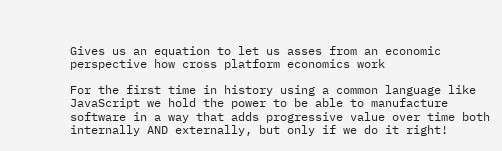Gives us an equation to let us asses from an economic perspective how cross platform economics work

For the first time in history using a common language like JavaScript we hold the power to be able to manufacture software in a way that adds progressive value over time both internally AND externally, but only if we do it right!